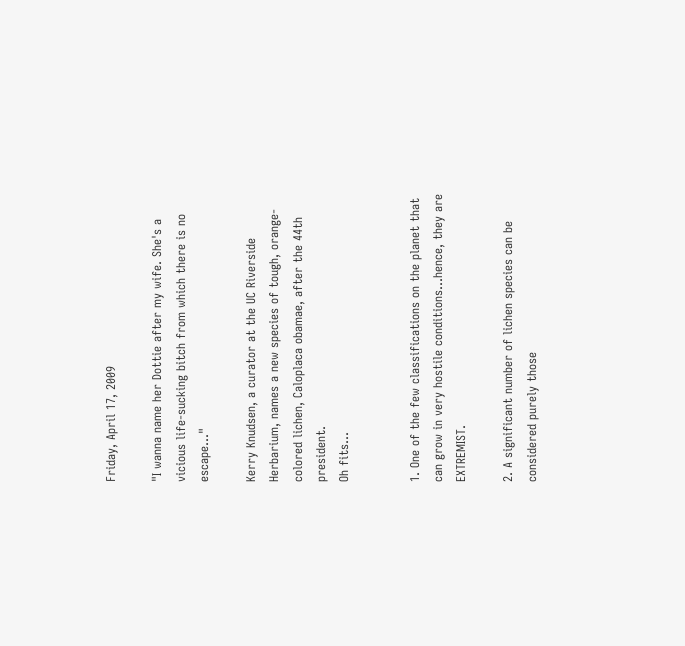Friday, April 17, 2009

"I wanna name her Dottie after my wife. She's a vicious life-sucking bitch from which there is no escape..."

Kerry Knudsen, a curator at the UC Riverside Herbarium, names a new species of tough, orange-colored lichen, Caloplaca obamae, after the 44th president.
Oh fits...


1. One of the few classifications on the planet that can grow in very hostile conditions...hence, they are EXTREMIST.

2. A significant number of lichen species can be considered purely those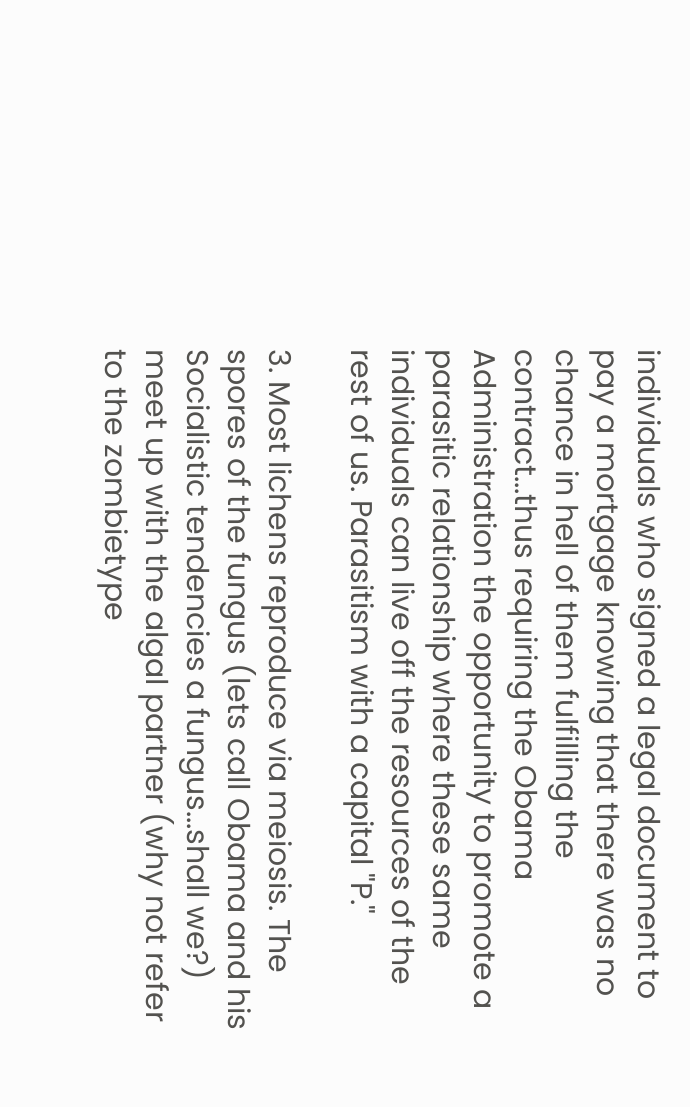individuals who signed a legal document to pay a mortgage knowing that there was no chance in hell of them fulfilling the contract...thus requiring the Obama Administration the opportunity to promote a parasitic relationship where these same individuals can live off the resources of the rest of us. Parasitism with a capital "P."

3. Most lichens reproduce via meiosis. The spores of the fungus (lets call Obama and his Socialistic tendencies a fungus...shall we?) meet up with the algal partner (why not refer to the zombietype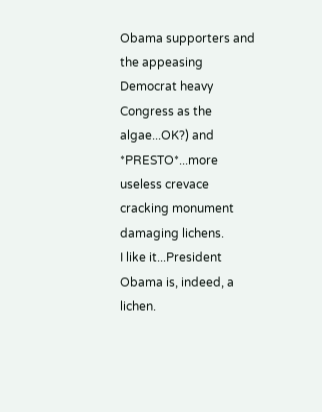Obama supporters and the appeasing Democrat heavy Congress as the algae...OK?) and *PRESTO*...more useless crevace cracking monument damaging lichens.
I like it...President Obama is, indeed, a lichen.